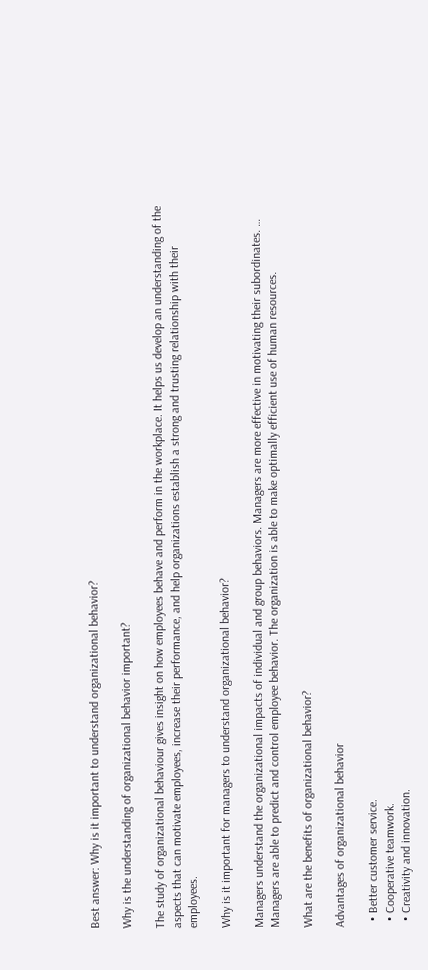Best answer: Why is it important to understand organizational behavior?

Why is the understanding of organizational behavior important?

The study of organizational behaviour gives insight on how employees behave and perform in the workplace. It helps us develop an understanding of the aspects that can motivate employees, increase their performance, and help organizations establish a strong and trusting relationship with their employees.

Why is it important for managers to understand organizational behavior?

Managers understand the organizational impacts of individual and group behaviors. Managers are more effective in motivating their subordinates. … Managers are able to predict and control employee behavior. The organization is able to make optimally efficient use of human resources.

What are the benefits of organizational behavior?

Advantages of organizational behavior

  • Better customer service.
  • Cooperative teamwork.
  • Creativity and innovation.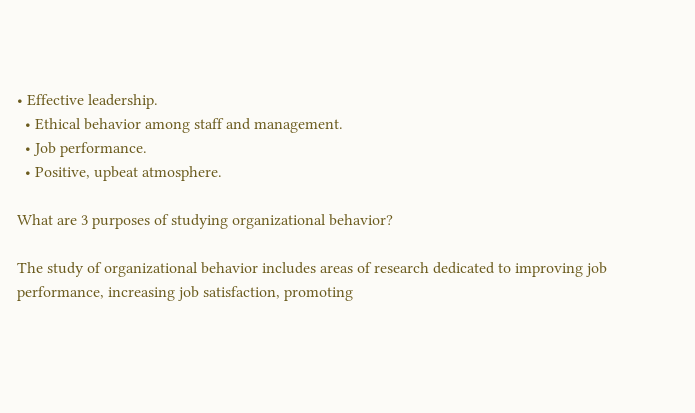• Effective leadership.
  • Ethical behavior among staff and management.
  • Job performance.
  • Positive, upbeat atmosphere.

What are 3 purposes of studying organizational behavior?

The study of organizational behavior includes areas of research dedicated to improving job performance, increasing job satisfaction, promoting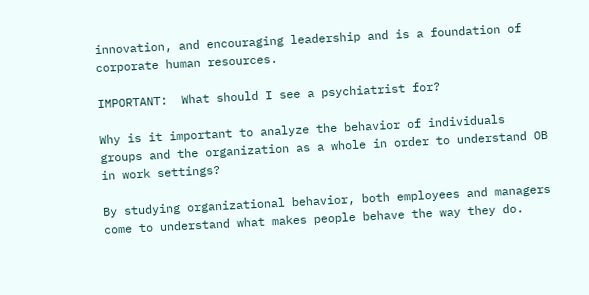innovation, and encouraging leadership and is a foundation of corporate human resources.

IMPORTANT:  What should I see a psychiatrist for?

Why is it important to analyze the behavior of individuals groups and the organization as a whole in order to understand OB in work settings?

By studying organizational behavior, both employees and managers come to understand what makes people behave the way they do.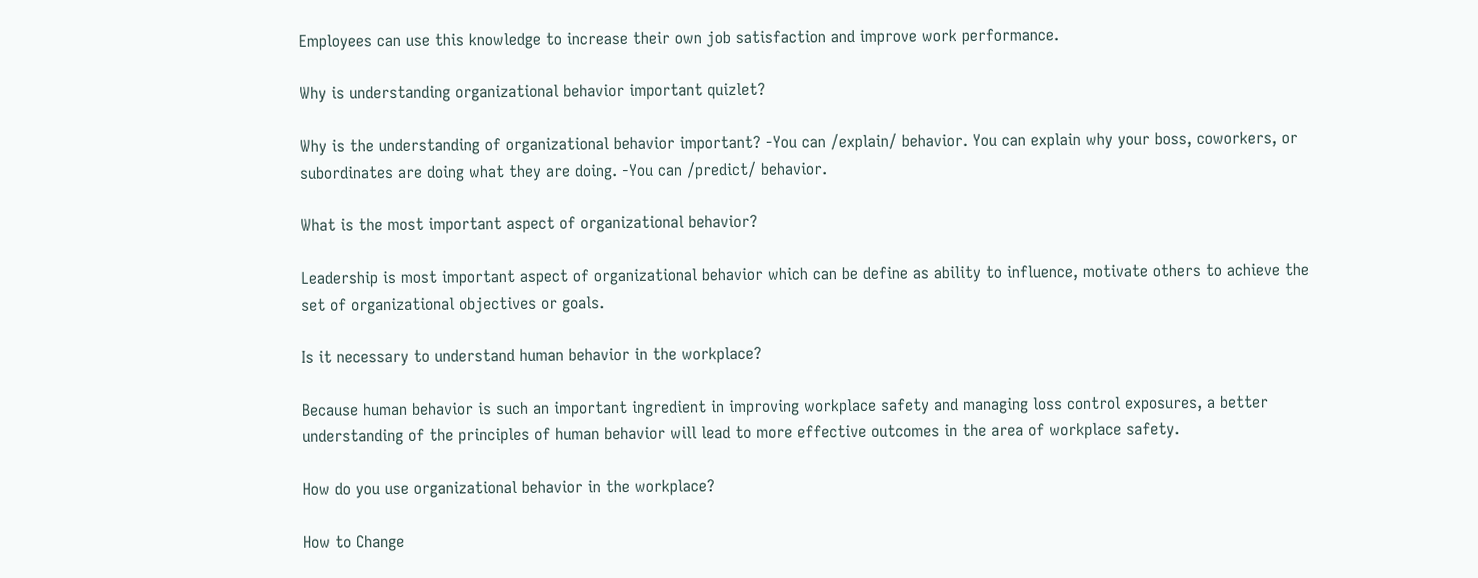Employees can use this knowledge to increase their own job satisfaction and improve work performance.

Why is understanding organizational behavior important quizlet?

Why is the understanding of organizational behavior important? -You can /explain/ behavior. You can explain why your boss, coworkers, or subordinates are doing what they are doing. -You can /predict/ behavior.

What is the most important aspect of organizational behavior?

Leadership is most important aspect of organizational behavior which can be define as ability to influence, motivate others to achieve the set of organizational objectives or goals.

Is it necessary to understand human behavior in the workplace?

Because human behavior is such an important ingredient in improving workplace safety and managing loss control exposures, a better understanding of the principles of human behavior will lead to more effective outcomes in the area of workplace safety.

How do you use organizational behavior in the workplace?

How to Change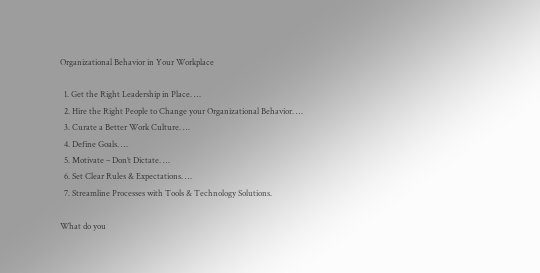Organizational Behavior in Your Workplace

  1. Get the Right Leadership in Place. …
  2. Hire the Right People to Change your Organizational Behavior. …
  3. Curate a Better Work Culture. …
  4. Define Goals. …
  5. Motivate – Don’t Dictate. …
  6. Set Clear Rules & Expectations. …
  7. Streamline Processes with Tools & Technology Solutions.

What do you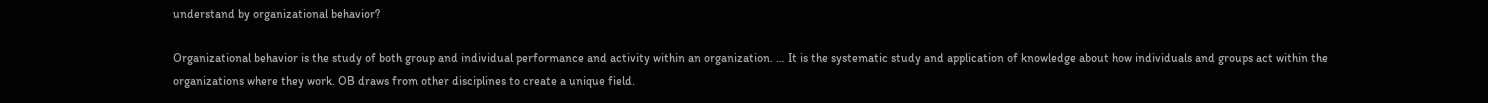understand by organizational behavior?

Organizational behavior is the study of both group and individual performance and activity within an organization. … It is the systematic study and application of knowledge about how individuals and groups act within the organizations where they work. OB draws from other disciplines to create a unique field.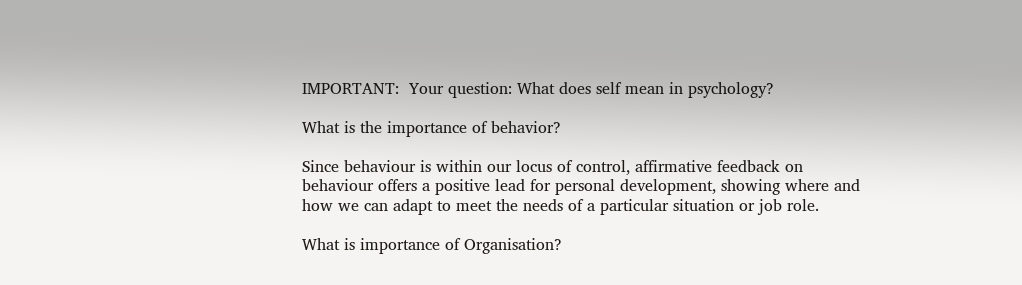IMPORTANT:  Your question: What does self mean in psychology?

What is the importance of behavior?

Since behaviour is within our locus of control, affirmative feedback on behaviour offers a positive lead for personal development, showing where and how we can adapt to meet the needs of a particular situation or job role.

What is importance of Organisation?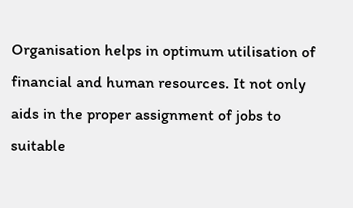Organisation helps in optimum utilisation of financial and human resources. It not only aids in the proper assignment of jobs to suitable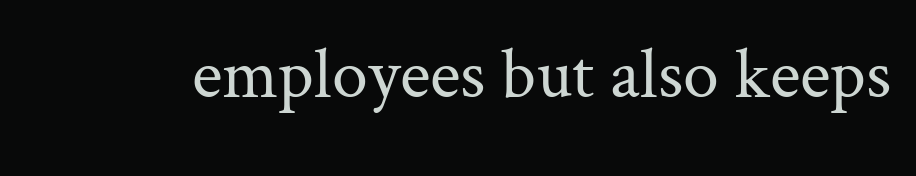employees but also keeps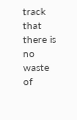track that there is no waste of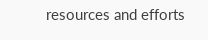resources and efforts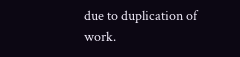due to duplication of work.